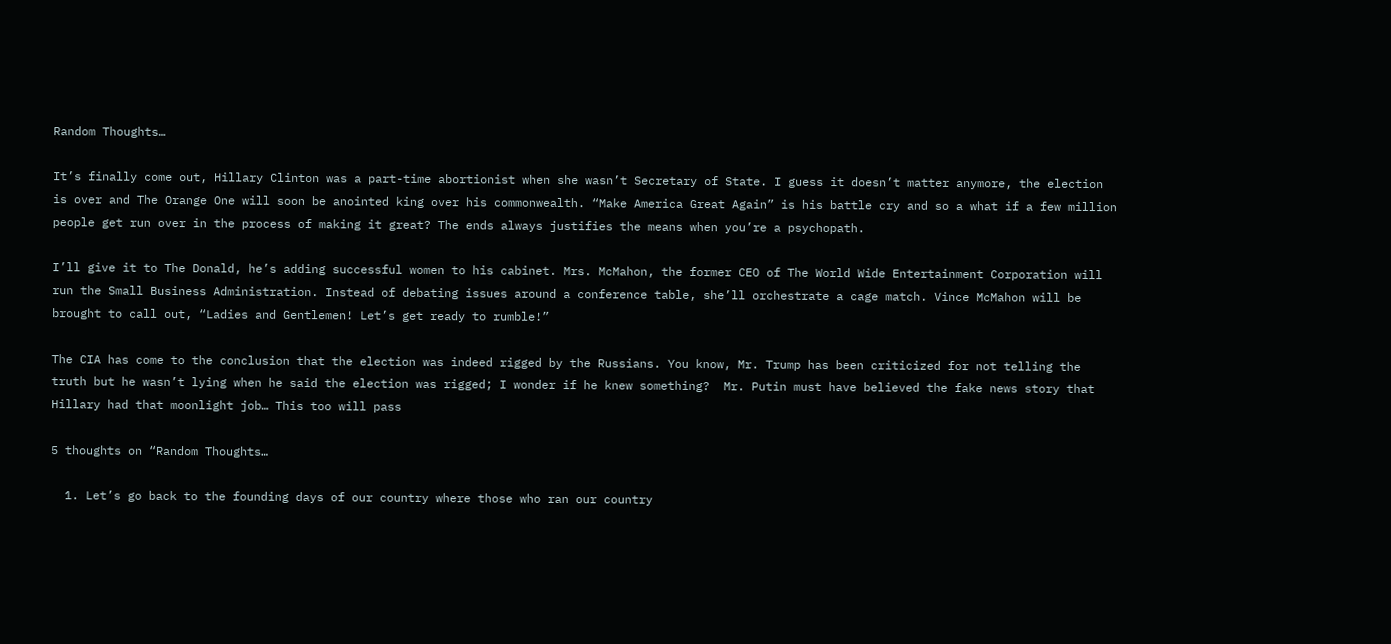Random Thoughts…

It’s finally come out, Hillary Clinton was a part-time abortionist when she wasn’t Secretary of State. I guess it doesn’t matter anymore, the election is over and The Orange One will soon be anointed king over his commonwealth. “Make America Great Again” is his battle cry and so a what if a few million people get run over in the process of making it great? The ends always justifies the means when you’re a psychopath.

I’ll give it to The Donald, he’s adding successful women to his cabinet. Mrs. McMahon, the former CEO of The World Wide Entertainment Corporation will run the Small Business Administration. Instead of debating issues around a conference table, she’ll orchestrate a cage match. Vince McMahon will be brought to call out, “Ladies and Gentlemen! Let’s get ready to rumble!”

The CIA has come to the conclusion that the election was indeed rigged by the Russians. You know, Mr. Trump has been criticized for not telling the truth but he wasn’t lying when he said the election was rigged; I wonder if he knew something?  Mr. Putin must have believed the fake news story that Hillary had that moonlight job… This too will pass

5 thoughts on “Random Thoughts…

  1. Let’s go back to the founding days of our country where those who ran our country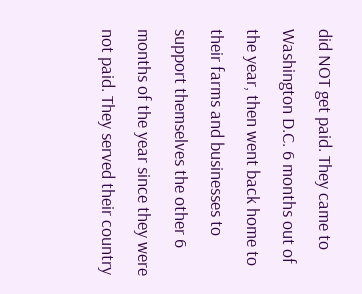did NOT get paid. They came to Washington D.C. 6 months out of the year, then went back home to their farms and businesses to support themselves the other 6 months of the year since they were not paid. They served their country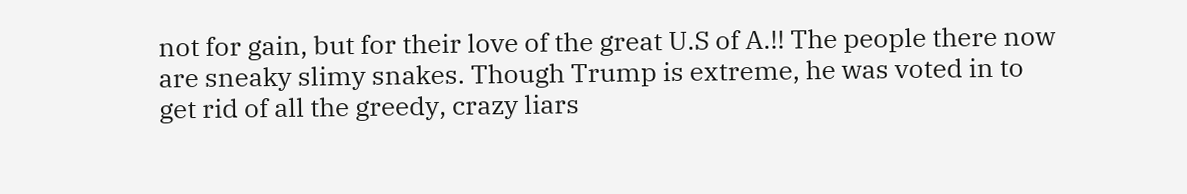not for gain, but for their love of the great U.S of A.!! The people there now are sneaky slimy snakes. Though Trump is extreme, he was voted in to get rid of all the greedy, crazy liars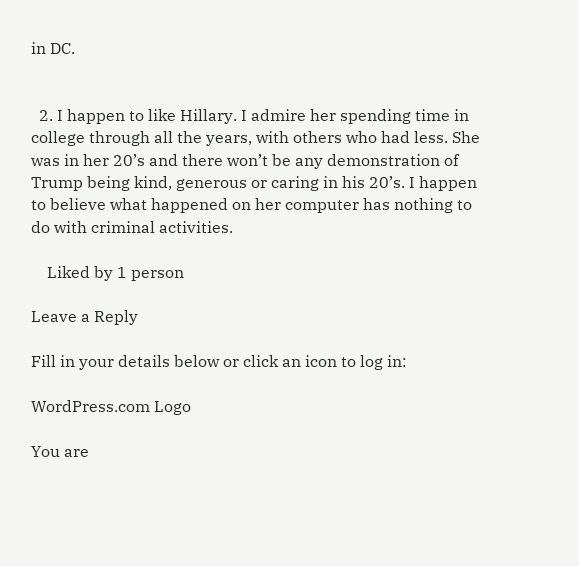in DC.


  2. I happen to like Hillary. I admire her spending time in college through all the years, with others who had less. She was in her 20’s and there won’t be any demonstration of Trump being kind, generous or caring in his 20’s. I happen to believe what happened on her computer has nothing to do with criminal activities.

    Liked by 1 person

Leave a Reply

Fill in your details below or click an icon to log in:

WordPress.com Logo

You are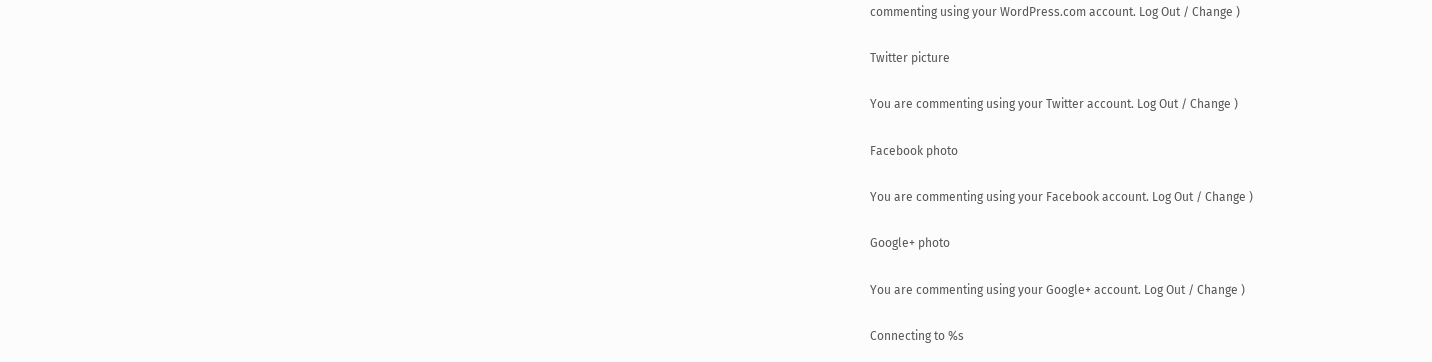commenting using your WordPress.com account. Log Out / Change )

Twitter picture

You are commenting using your Twitter account. Log Out / Change )

Facebook photo

You are commenting using your Facebook account. Log Out / Change )

Google+ photo

You are commenting using your Google+ account. Log Out / Change )

Connecting to %s